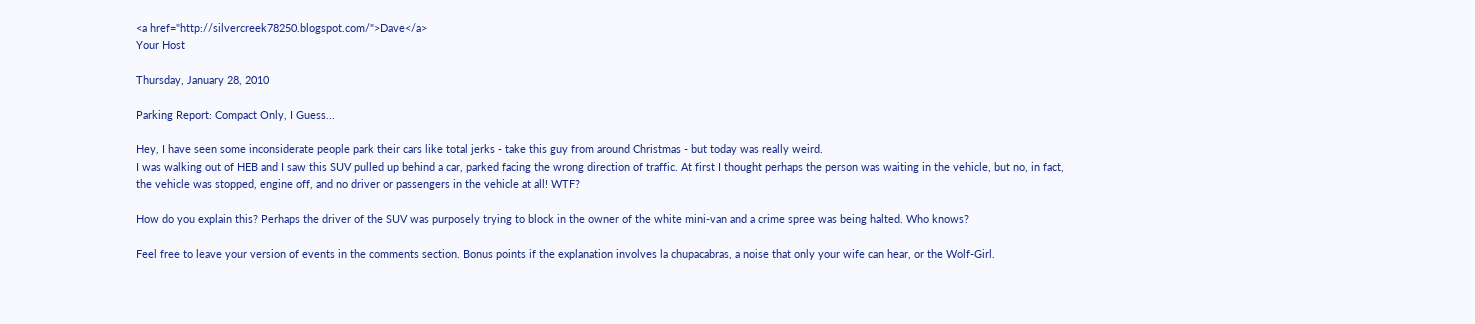<a href="http://silvercreek78250.blogspot.com/">Dave</a>
Your Host

Thursday, January 28, 2010

Parking Report: Compact Only, I Guess...

Hey, I have seen some inconsiderate people park their cars like total jerks - take this guy from around Christmas - but today was really weird.
I was walking out of HEB and I saw this SUV pulled up behind a car, parked facing the wrong direction of traffic. At first I thought perhaps the person was waiting in the vehicle, but no, in fact, the vehicle was stopped, engine off, and no driver or passengers in the vehicle at all! WTF?

How do you explain this? Perhaps the driver of the SUV was purposely trying to block in the owner of the white mini-van and a crime spree was being halted. Who knows?

Feel free to leave your version of events in the comments section. Bonus points if the explanation involves la chupacabras, a noise that only your wife can hear, or the Wolf-Girl.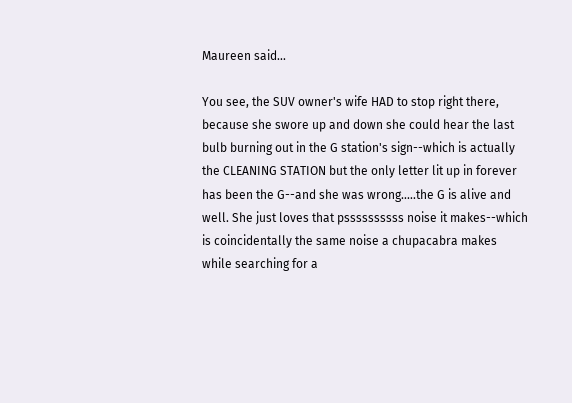Maureen said...

You see, the SUV owner's wife HAD to stop right there, because she swore up and down she could hear the last bulb burning out in the G station's sign--which is actually the CLEANING STATION but the only letter lit up in forever has been the G--and she was wrong.....the G is alive and well. She just loves that pssssssssss noise it makes--which is coincidentally the same noise a chupacabra makes while searching for a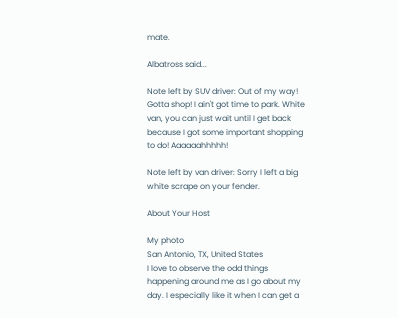mate.

Albatross said...

Note left by SUV driver: Out of my way! Gotta shop! I ain't got time to park. White van, you can just wait until I get back because I got some important shopping to do! Aaaaaahhhhh!

Note left by van driver: Sorry I left a big white scrape on your fender.

About Your Host

My photo
San Antonio, TX, United States
I love to observe the odd things happening around me as I go about my day. I especially like it when I can get a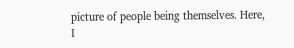picture of people being themselves. Here, I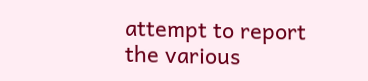attempt to report the various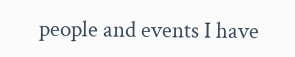people and events I have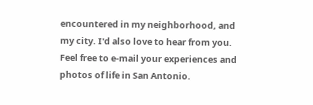encountered in my neighborhood, and my city. I'd also love to hear from you. Feel free to e-mail your experiences and photos of life in San Antonio.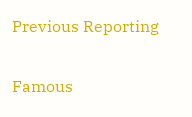Previous Reporting

Famous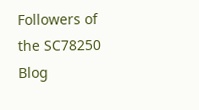Followers of the SC78250 Blog